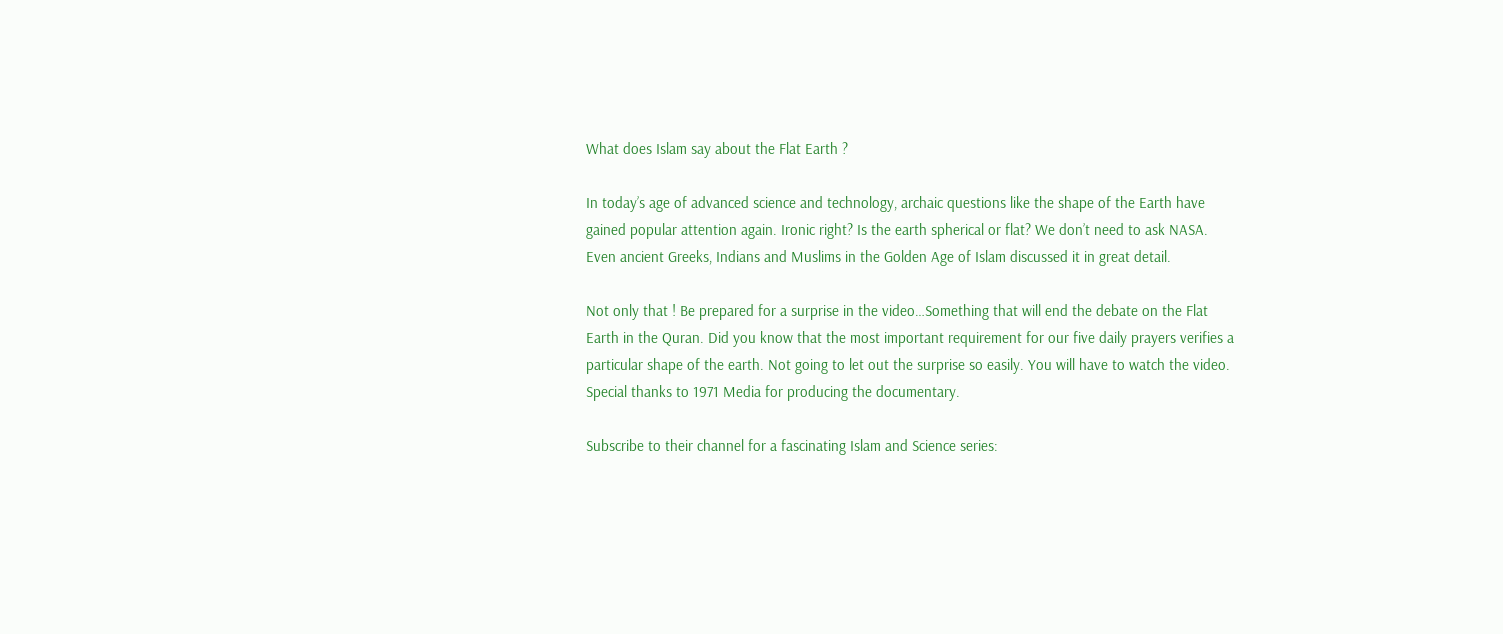What does Islam say about the Flat Earth ?

In today’s age of advanced science and technology, archaic questions like the shape of the Earth have gained popular attention again. Ironic right? Is the earth spherical or flat? We don’t need to ask NASA. Even ancient Greeks, Indians and Muslims in the Golden Age of Islam discussed it in great detail.

Not only that ! Be prepared for a surprise in the video…Something that will end the debate on the Flat Earth in the Quran. Did you know that the most important requirement for our five daily prayers verifies a particular shape of the earth. Not going to let out the surprise so easily. You will have to watch the video. Special thanks to 1971 Media for producing the documentary.

Subscribe to their channel for a fascinating Islam and Science series: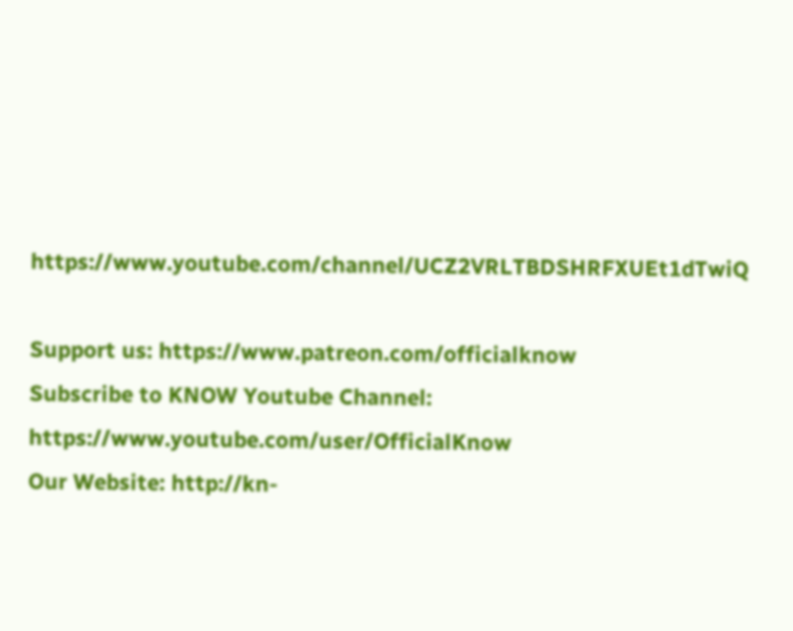https://www.youtube.com/channel/UCZ2VRLTBDSHRFXUEt1dTwiQ

Support us: https://www.patreon.com/officialknow
Subscribe to KNOW Youtube Channel: https://www.youtube.com/user/OfficialKnow
Our Website: http://kn-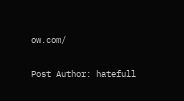ow.com/

Post Author: hatefull